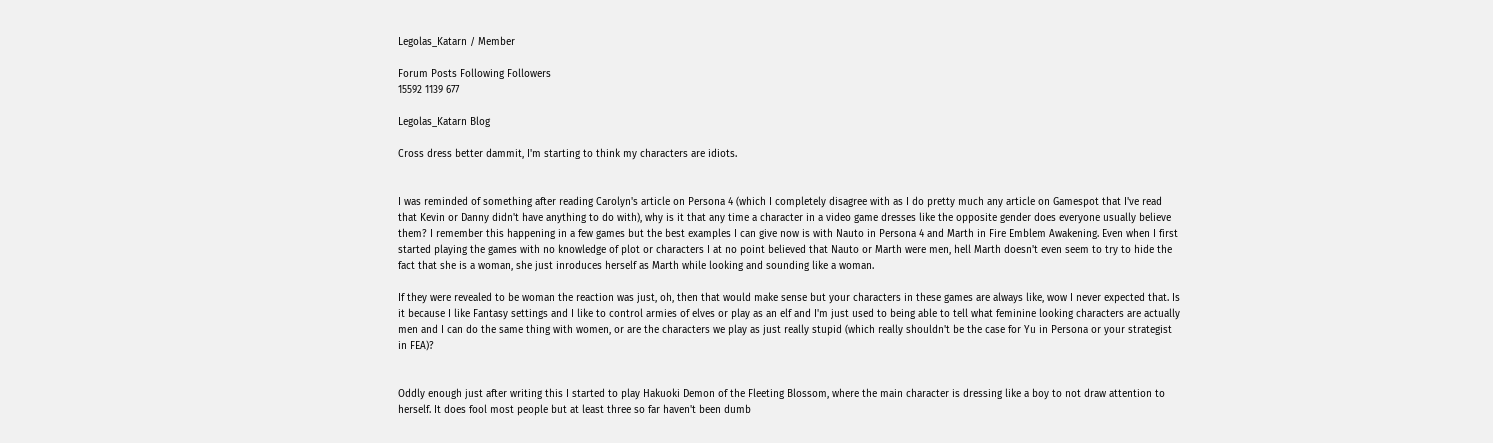Legolas_Katarn / Member

Forum Posts Following Followers
15592 1139 677

Legolas_Katarn Blog

Cross dress better dammit, I'm starting to think my characters are idiots.


I was reminded of something after reading Carolyn's article on Persona 4 (which I completely disagree with as I do pretty much any article on Gamespot that I've read that Kevin or Danny didn't have anything to do with), why is it that any time a character in a video game dresses like the opposite gender does everyone usually believe them? I remember this happening in a few games but the best examples I can give now is with Nauto in Persona 4 and Marth in Fire Emblem Awakening. Even when I first started playing the games with no knowledge of plot or characters I at no point believed that Nauto or Marth were men, hell Marth doesn't even seem to try to hide the fact that she is a woman, she just inroduces herself as Marth while looking and sounding like a woman.

If they were revealed to be woman the reaction was just, oh, then that would make sense but your characters in these games are always like, wow I never expected that. Is it because I like Fantasy settings and I like to control armies of elves or play as an elf and I'm just used to being able to tell what feminine looking characters are actually men and I can do the same thing with women, or are the characters we play as just really stupid (which really shouldn't be the case for Yu in Persona or your strategist in FEA)?


Oddly enough just after writing this I started to play Hakuoki Demon of the Fleeting Blossom, where the main character is dressing like a boy to not draw attention to herself. It does fool most people but at least three so far haven't been dumb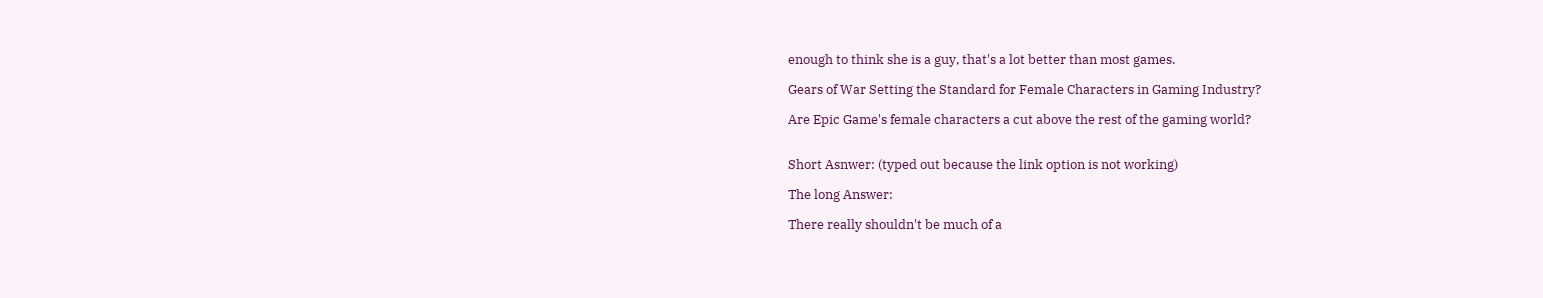enough to think she is a guy, that's a lot better than most games.

Gears of War Setting the Standard for Female Characters in Gaming Industry?

Are Epic Game's female characters a cut above the rest of the gaming world?


Short Asnwer: (typed out because the link option is not working)

The long Answer:

There really shouldn't be much of a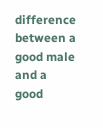difference between a good male and a good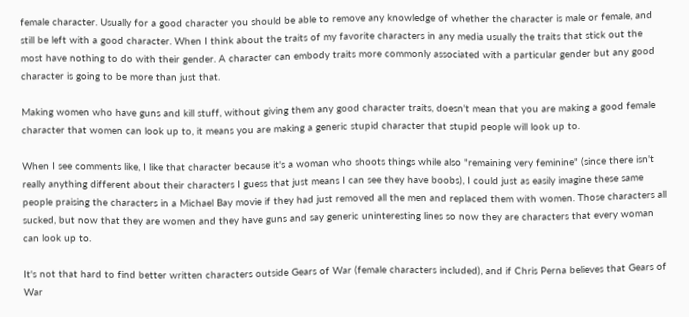female character. Usually for a good character you should be able to remove any knowledge of whether the character is male or female, and still be left with a good character. When I think about the traits of my favorite characters in any media usually the traits that stick out the most have nothing to do with their gender. A character can embody traits more commonly associated with a particular gender but any good character is going to be more than just that.

Making women who have guns and kill stuff, without giving them any good character traits, doesn't mean that you are making a good female character that women can look up to, it means you are making a generic stupid character that stupid people will look up to.

When I see comments like, I like that character because it's a woman who shoots things while also "remaining very feminine" (since there isn't really anything different about their characters I guess that just means I can see they have boobs), I could just as easily imagine these same people praising the characters in a Michael Bay movie if they had just removed all the men and replaced them with women. Those characters all sucked, but now that they are women and they have guns and say generic uninteresting lines so now they are characters that every woman can look up to.

It's not that hard to find better written characters outside Gears of War (female characters included), and if Chris Perna believes that Gears of War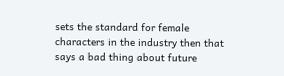sets the standard for female characters in the industry then that says a bad thing about future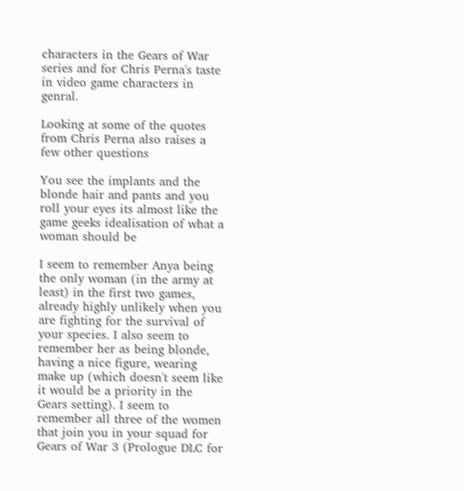characters in the Gears of War series and for Chris Perna's taste in video game characters in genral.

Looking at some of the quotes from Chris Perna also raises a few other questions

You see the implants and the blonde hair and pants and you roll your eyes its almost like the game geeks idealisation of what a woman should be

I seem to remember Anya being the only woman (in the army at least) in the first two games, already highly unlikely when you are fighting for the survival of your species. I also seem to remember her as being blonde, having a nice figure, wearing make up (which doesn't seem like it would be a priority in the Gears setting). I seem to remember all three of the women that join you in your squad for Gears of War 3 (Prologue DLC for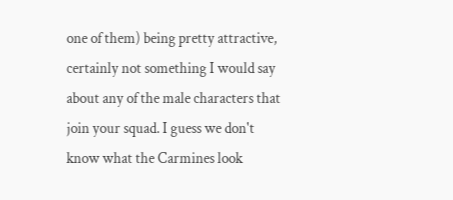one of them) being pretty attractive, certainly not something I would say about any of the male characters that join your squad. I guess we don't know what the Carmines look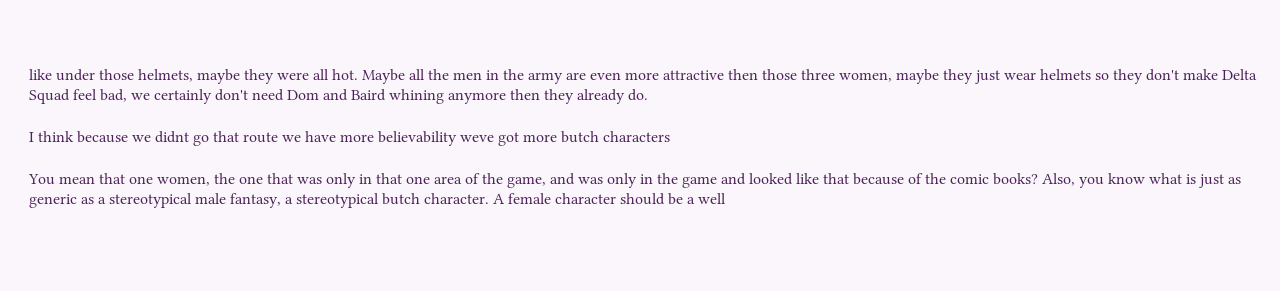like under those helmets, maybe they were all hot. Maybe all the men in the army are even more attractive then those three women, maybe they just wear helmets so they don't make Delta Squad feel bad, we certainly don't need Dom and Baird whining anymore then they already do.

I think because we didnt go that route we have more believability weve got more butch characters

You mean that one women, the one that was only in that one area of the game, and was only in the game and looked like that because of the comic books? Also, you know what is just as generic as a stereotypical male fantasy, a stereotypical butch character. A female character should be a well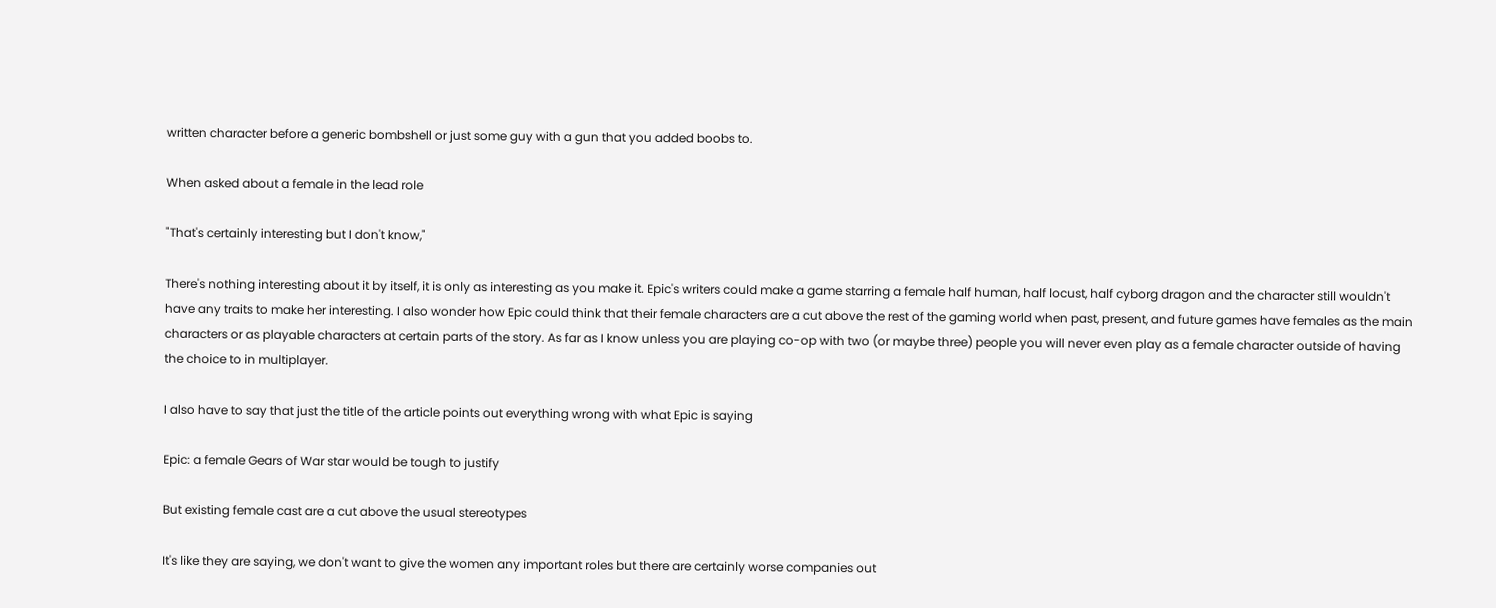written character before a generic bombshell or just some guy with a gun that you added boobs to.

When asked about a female in the lead role

"That's certainly interesting but I don't know,"

There's nothing interesting about it by itself, it is only as interesting as you make it. Epic's writers could make a game starring a female half human, half locust, half cyborg dragon and the character still wouldn't have any traits to make her interesting. I also wonder how Epic could think that their female characters are a cut above the rest of the gaming world when past, present, and future games have females as the main characters or as playable characters at certain parts of the story. As far as I know unless you are playing co-op with two (or maybe three) people you will never even play as a female character outside of having the choice to in multiplayer.

I also have to say that just the title of the article points out everything wrong with what Epic is saying

Epic: a female Gears of War star would be tough to justify

But existing female cast are a cut above the usual stereotypes

It's like they are saying, we don't want to give the women any important roles but there are certainly worse companies out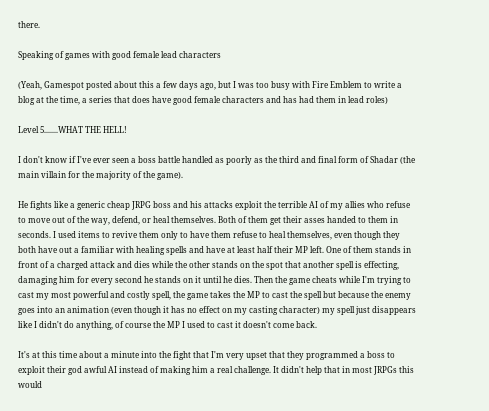there.

Speaking of games with good female lead characters

(Yeah, Gamespot posted about this a few days ago, but I was too busy with Fire Emblem to write a blog at the time, a series that does have good female characters and has had them in lead roles)

Level 5.......WHAT THE HELL!

I don't know if I've ever seen a boss battle handled as poorly as the third and final form of Shadar (the main villain for the majority of the game).

He fights like a generic cheap JRPG boss and his attacks exploit the terrible AI of my allies who refuse to move out of the way, defend, or heal themselves. Both of them get their asses handed to them in seconds. I used items to revive them only to have them refuse to heal themselves, even though they both have out a familiar with healing spells and have at least half their MP left. One of them stands in front of a charged attack and dies while the other stands on the spot that another spell is effecting, damaging him for every second he stands on it until he dies. Then the game cheats while I'm trying to cast my most powerful and costly spell, the game takes the MP to cast the spell but because the enemy goes into an animation (even though it has no effect on my casting character) my spell just disappears like I didn't do anything, of course the MP I used to cast it doesn't come back.

It's at this time about a minute into the fight that I'm very upset that they programmed a boss to exploit their god awful AI instead of making him a real challenge. It didn't help that in most JRPGs this would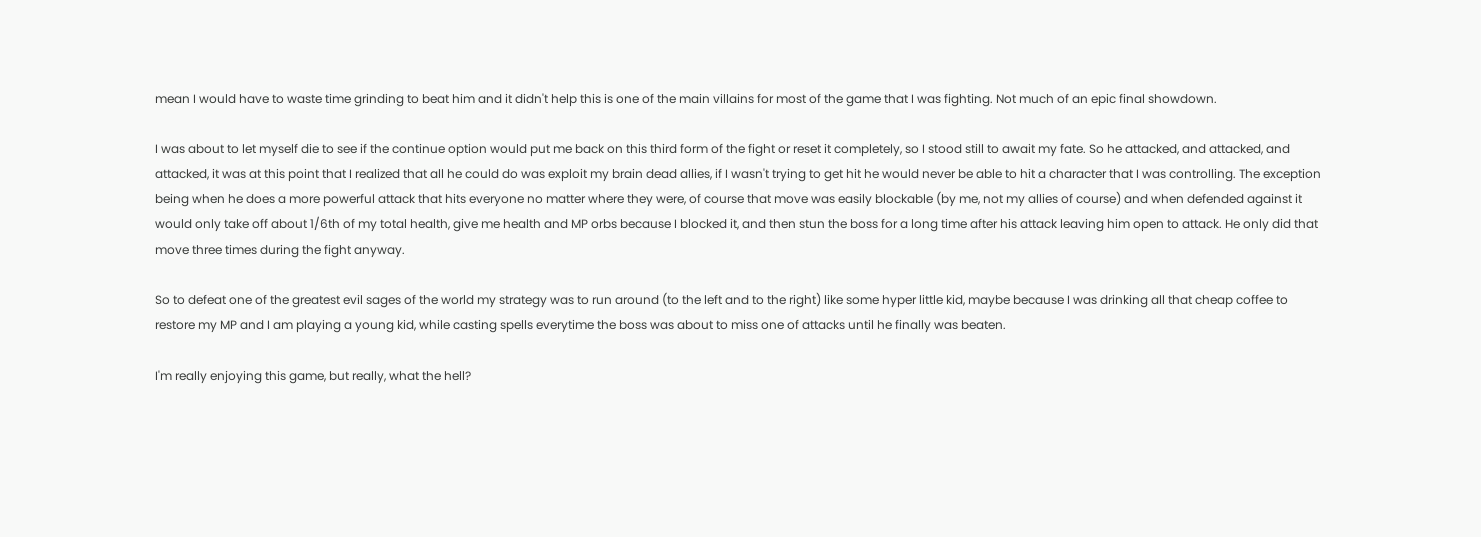mean I would have to waste time grinding to beat him and it didn't help this is one of the main villains for most of the game that I was fighting. Not much of an epic final showdown.

I was about to let myself die to see if the continue option would put me back on this third form of the fight or reset it completely, so I stood still to await my fate. So he attacked, and attacked, and attacked, it was at this point that I realized that all he could do was exploit my brain dead allies, if I wasn't trying to get hit he would never be able to hit a character that I was controlling. The exception being when he does a more powerful attack that hits everyone no matter where they were, of course that move was easily blockable (by me, not my allies of course) and when defended against it would only take off about 1/6th of my total health, give me health and MP orbs because I blocked it, and then stun the boss for a long time after his attack leaving him open to attack. He only did that move three times during the fight anyway.

So to defeat one of the greatest evil sages of the world my strategy was to run around (to the left and to the right) like some hyper little kid, maybe because I was drinking all that cheap coffee to restore my MP and I am playing a young kid, while casting spells everytime the boss was about to miss one of attacks until he finally was beaten.

I'm really enjoying this game, but really, what the hell?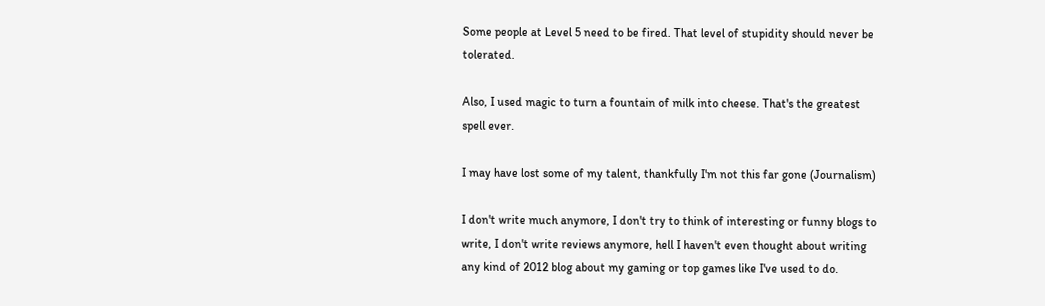Some people at Level 5 need to be fired. That level of stupidity should never be tolerated.

Also, I used magic to turn a fountain of milk into cheese. That's the greatest spell ever.

I may have lost some of my talent, thankfully I'm not this far gone (Journalism)

I don't write much anymore, I don't try to think of interesting or funny blogs to write, I don't write reviews anymore, hell I haven't even thought about writing any kind of 2012 blog about my gaming or top games like I've used to do.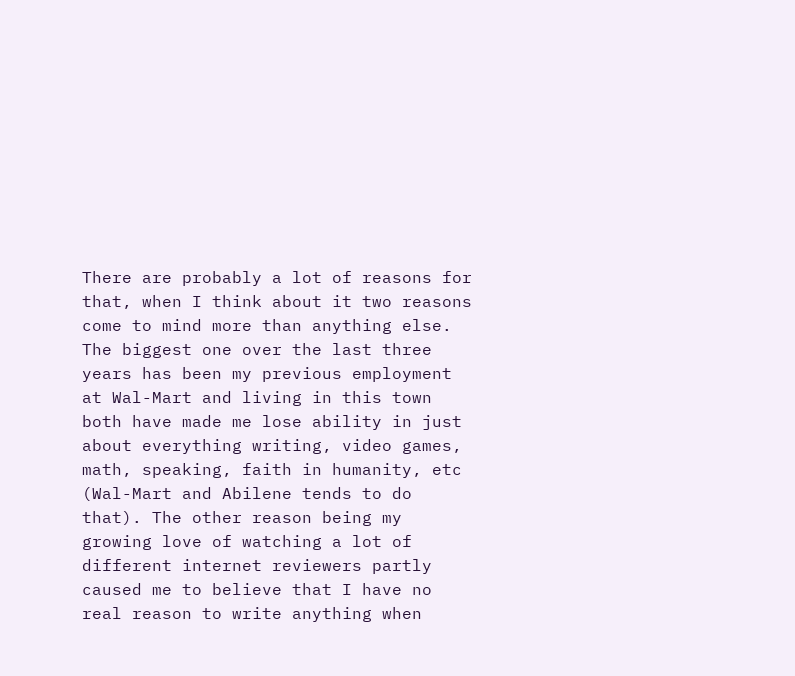There are probably a lot of reasons for that, when I think about it two reasons come to mind more than anything else. The biggest one over the last three years has been my previous employment at Wal-Mart and living in this town both have made me lose ability in just about everything writing, video games, math, speaking, faith in humanity, etc (Wal-Mart and Abilene tends to do that). The other reason being my growing love of watching a lot of different internet reviewers partly caused me to believe that I have no real reason to write anything when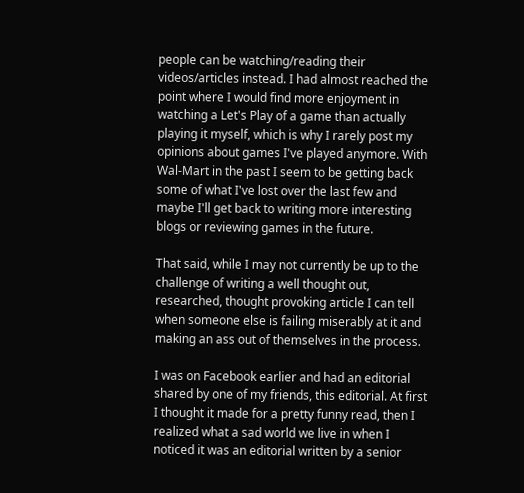people can be watching/reading their videos/articles instead. I had almost reached the point where I would find more enjoyment in watching a Let's Play of a game than actually playing it myself, which is why I rarely post my opinions about games I've played anymore. With Wal-Mart in the past I seem to be getting back some of what I've lost over the last few and maybe I'll get back to writing more interesting blogs or reviewing games in the future.

That said, while I may not currently be up to the challenge of writing a well thought out, researched, thought provoking article I can tell when someone else is failing miserably at it and making an ass out of themselves in the process.

I was on Facebook earlier and had an editorial shared by one of my friends, this editorial. At first I thought it made for a pretty funny read, then I realized what a sad world we live in when I noticed it was an editorial written by a senior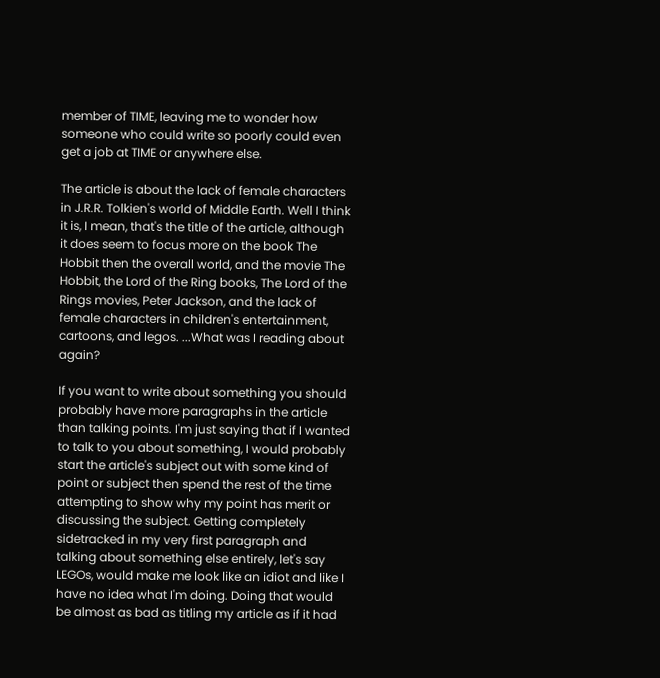member of TIME, leaving me to wonder how someone who could write so poorly could even get a job at TIME or anywhere else.

The article is about the lack of female characters in J.R.R. Tolkien's world of Middle Earth. Well I think it is, I mean, that's the title of the article, although it does seem to focus more on the book The Hobbit then the overall world, and the movie The Hobbit, the Lord of the Ring books, The Lord of the Rings movies, Peter Jackson, and the lack of female characters in children's entertainment, cartoons, and legos. ...What was I reading about again?

If you want to write about something you should probably have more paragraphs in the article than talking points. I'm just saying that if I wanted to talk to you about something, I would probably start the article's subject out with some kind of point or subject then spend the rest of the time attempting to show why my point has merit or discussing the subject. Getting completely sidetracked in my very first paragraph and talking about something else entirely, let's say LEGOs, would make me look like an idiot and like I have no idea what I'm doing. Doing that would be almost as bad as titling my article as if it had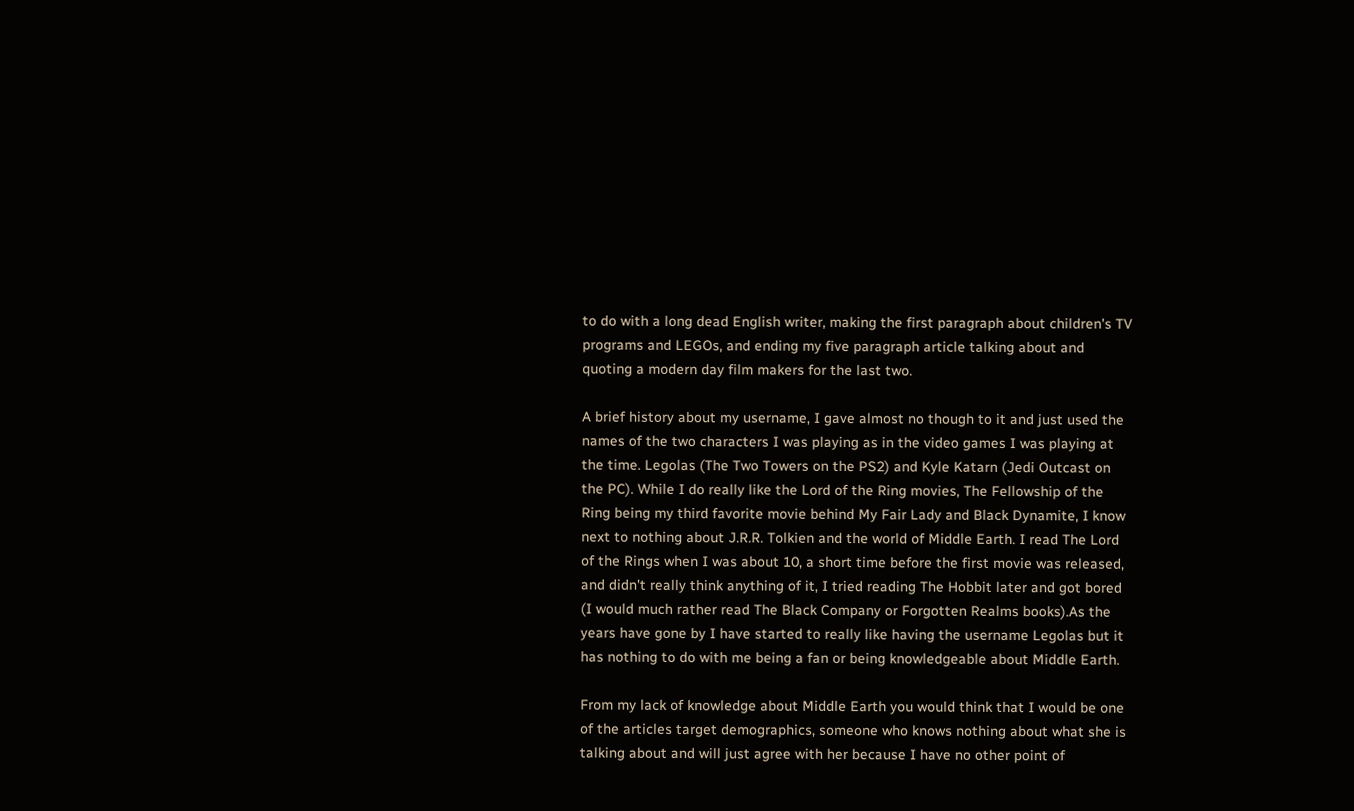to do with a long dead English writer, making the first paragraph about children's TV programs and LEGOs, and ending my five paragraph article talking about and quoting a modern day film makers for the last two.

A brief history about my username, I gave almost no though to it and just used the names of the two characters I was playing as in the video games I was playing at the time. Legolas (The Two Towers on the PS2) and Kyle Katarn (Jedi Outcast on the PC). While I do really like the Lord of the Ring movies, The Fellowship of the Ring being my third favorite movie behind My Fair Lady and Black Dynamite, I know next to nothing about J.R.R. Tolkien and the world of Middle Earth. I read The Lord of the Rings when I was about 10, a short time before the first movie was released, and didn't really think anything of it, I tried reading The Hobbit later and got bored (I would much rather read The Black Company or Forgotten Realms books).As the years have gone by I have started to really like having the username Legolas but it has nothing to do with me being a fan or being knowledgeable about Middle Earth.

From my lack of knowledge about Middle Earth you would think that I would be one of the articles target demographics, someone who knows nothing about what she is talking about and will just agree with her because I have no other point of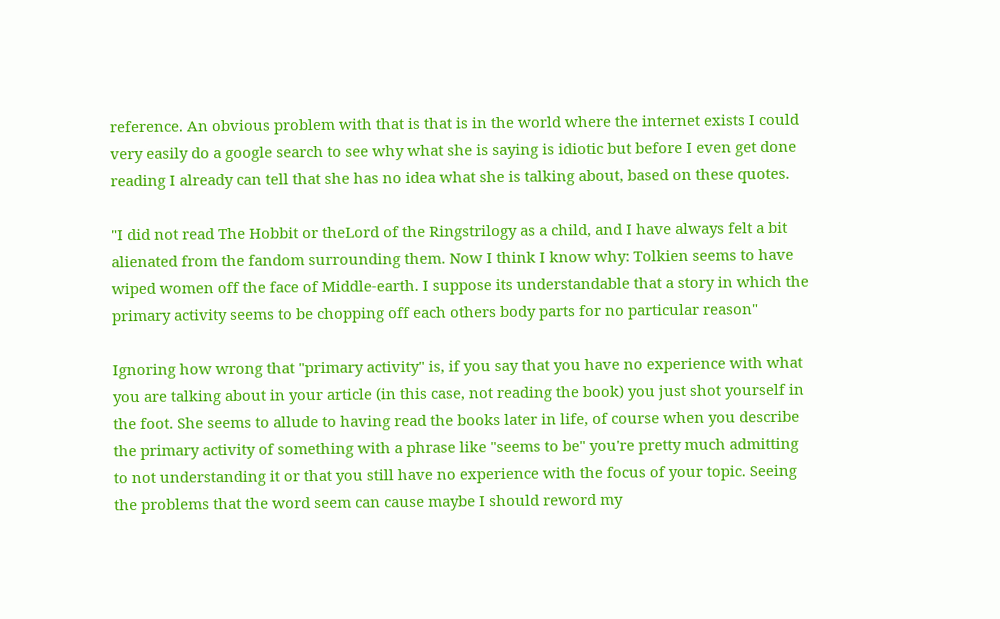reference. An obvious problem with that is that is in the world where the internet exists I could very easily do a google search to see why what she is saying is idiotic but before I even get done reading I already can tell that she has no idea what she is talking about, based on these quotes.

"I did not read The Hobbit or theLord of the Ringstrilogy as a child, and I have always felt a bit alienated from the fandom surrounding them. Now I think I know why: Tolkien seems to have wiped women off the face of Middle-earth. I suppose its understandable that a story in which the primary activity seems to be chopping off each others body parts for no particular reason"

Ignoring how wrong that "primary activity" is, if you say that you have no experience with what you are talking about in your article (in this case, not reading the book) you just shot yourself in the foot. She seems to allude to having read the books later in life, of course when you describe the primary activity of something with a phrase like "seems to be" you're pretty much admitting to not understanding it or that you still have no experience with the focus of your topic. Seeing the problems that the word seem can cause maybe I should reword my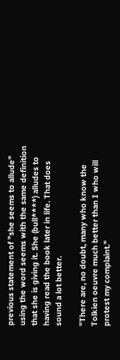previous statement of "she seems to allude" using the word seems with the same definition that she is giving it. She (bull****) alludes to having read the book later in life. That does sound a lot better.

"There are, no doubt, many who know the Tolkien oeuvre much better than I who will protest my complaint."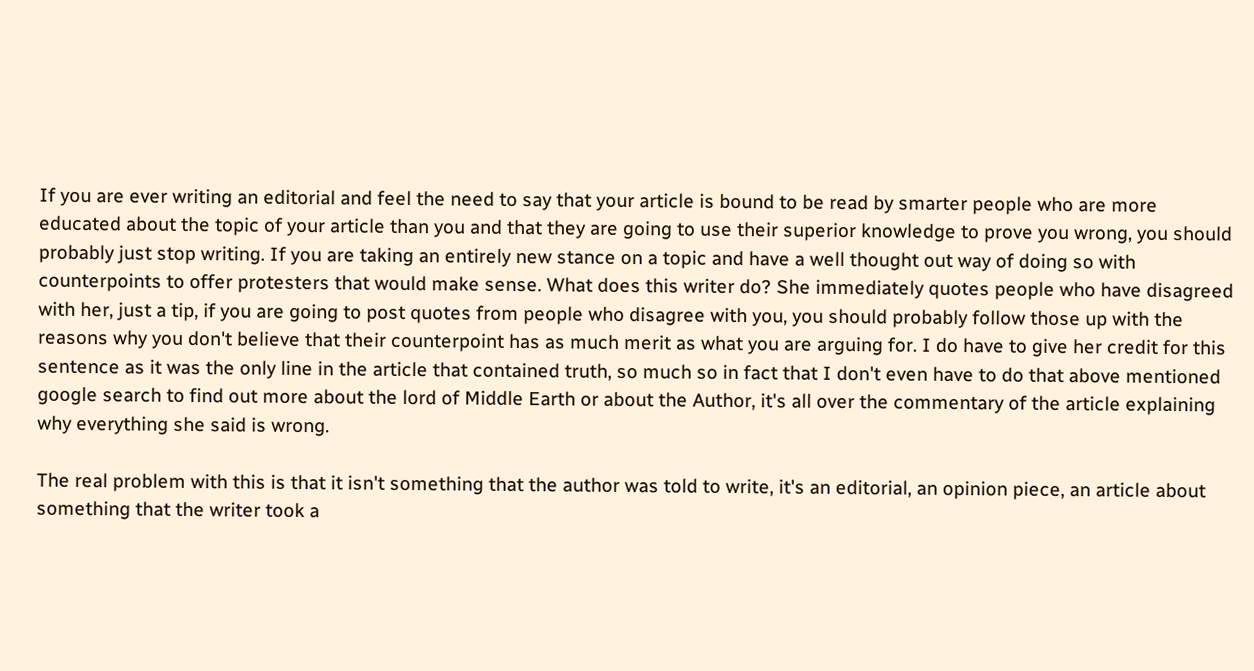If you are ever writing an editorial and feel the need to say that your article is bound to be read by smarter people who are more educated about the topic of your article than you and that they are going to use their superior knowledge to prove you wrong, you should probably just stop writing. If you are taking an entirely new stance on a topic and have a well thought out way of doing so with counterpoints to offer protesters that would make sense. What does this writer do? She immediately quotes people who have disagreed with her, just a tip, if you are going to post quotes from people who disagree with you, you should probably follow those up with the reasons why you don't believe that their counterpoint has as much merit as what you are arguing for. I do have to give her credit for this sentence as it was the only line in the article that contained truth, so much so in fact that I don't even have to do that above mentioned google search to find out more about the lord of Middle Earth or about the Author, it's all over the commentary of the article explaining why everything she said is wrong.

The real problem with this is that it isn't something that the author was told to write, it's an editorial, an opinion piece, an article about something that the writer took a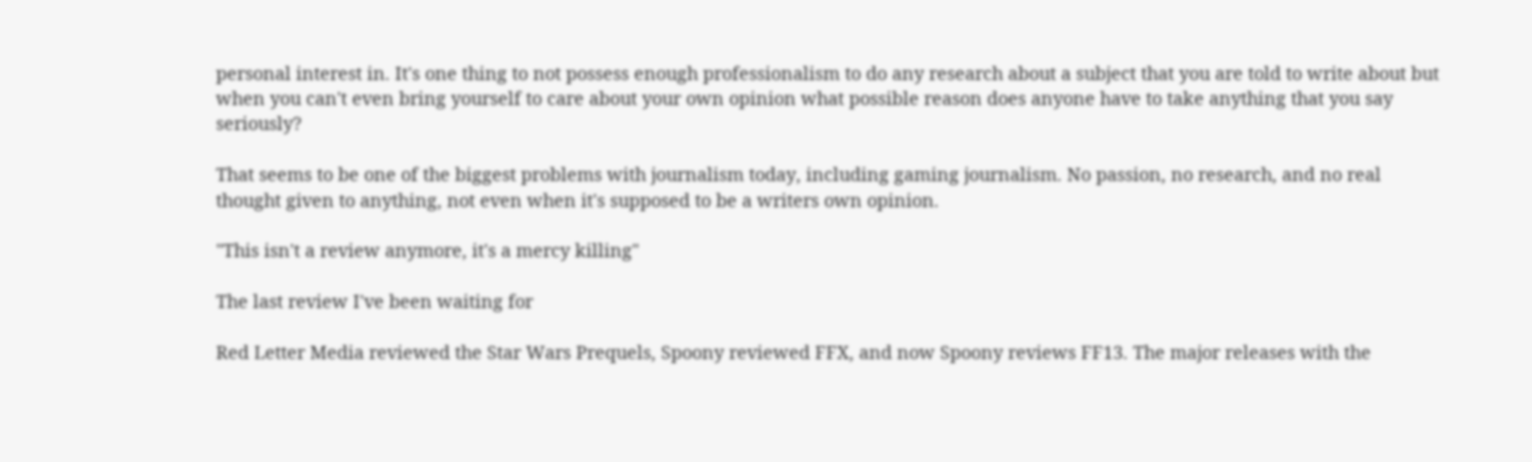personal interest in. It's one thing to not possess enough professionalism to do any research about a subject that you are told to write about but when you can't even bring yourself to care about your own opinion what possible reason does anyone have to take anything that you say seriously?

That seems to be one of the biggest problems with journalism today, including gaming journalism. No passion, no research, and no real thought given to anything, not even when it's supposed to be a writers own opinion.

"This isn't a review anymore, it's a mercy killing"

The last review I've been waiting for

Red Letter Media reviewed the Star Wars Prequels, Spoony reviewed FFX, and now Spoony reviews FF13. The major releases with the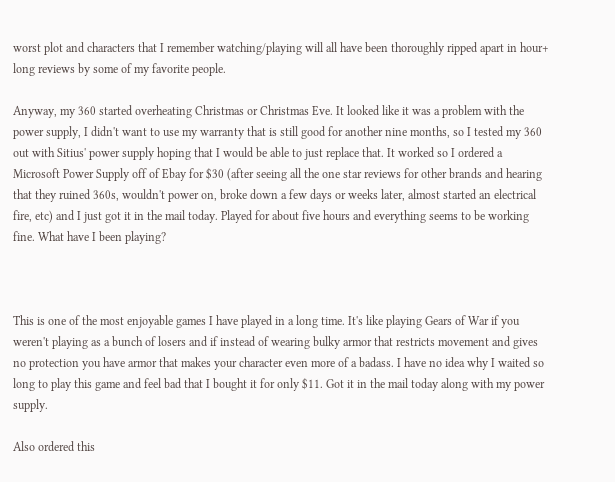worst plot and characters that I remember watching/playing will all have been thoroughly ripped apart in hour+ long reviews by some of my favorite people.

Anyway, my 360 started overheating Christmas or Christmas Eve. It looked like it was a problem with the power supply, I didn't want to use my warranty that is still good for another nine months, so I tested my 360 out with Sitius' power supply hoping that I would be able to just replace that. It worked so I ordered a Microsoft Power Supply off of Ebay for $30 (after seeing all the one star reviews for other brands and hearing that they ruined 360s, wouldn't power on, broke down a few days or weeks later, almost started an electrical fire, etc) and I just got it in the mail today. Played for about five hours and everything seems to be working fine. What have I been playing?



This is one of the most enjoyable games I have played in a long time. It's like playing Gears of War if you weren't playing as a bunch of losers and if instead of wearing bulky armor that restricts movement and gives no protection you have armor that makes your character even more of a badass. I have no idea why I waited so long to play this game and feel bad that I bought it for only $11. Got it in the mail today along with my power supply.

Also ordered this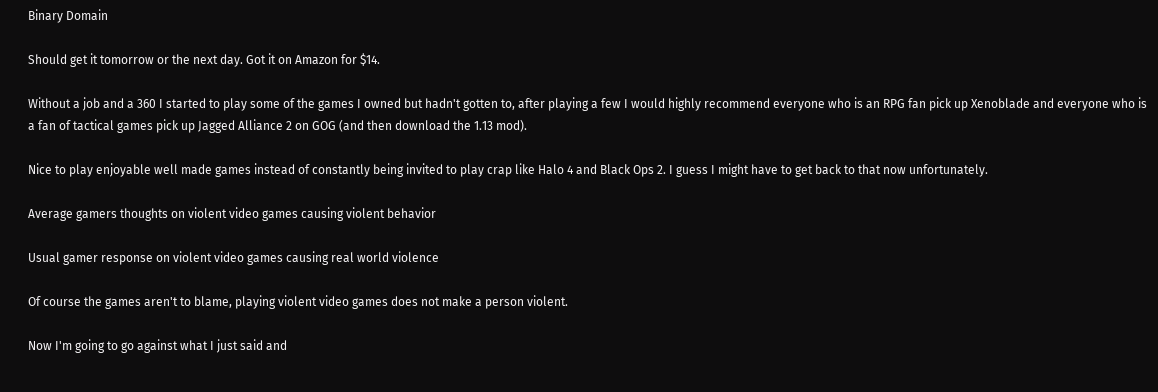Binary Domain

Should get it tomorrow or the next day. Got it on Amazon for $14.

Without a job and a 360 I started to play some of the games I owned but hadn't gotten to, after playing a few I would highly recommend everyone who is an RPG fan pick up Xenoblade and everyone who is a fan of tactical games pick up Jagged Alliance 2 on GOG (and then download the 1.13 mod).

Nice to play enjoyable well made games instead of constantly being invited to play crap like Halo 4 and Black Ops 2. I guess I might have to get back to that now unfortunately.

Average gamers thoughts on violent video games causing violent behavior

Usual gamer response on violent video games causing real world violence

Of course the games aren't to blame, playing violent video games does not make a person violent.

Now I'm going to go against what I just said and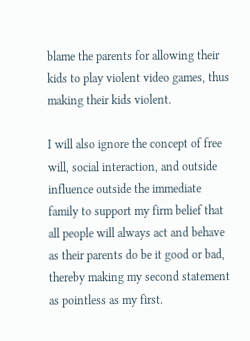blame the parents for allowing their kids to play violent video games, thus making their kids violent.

I will also ignore the concept of free will, social interaction, and outside influence outside the immediate family to support my firm belief that all people will always act and behave as their parents do be it good or bad, thereby making my second statement as pointless as my first.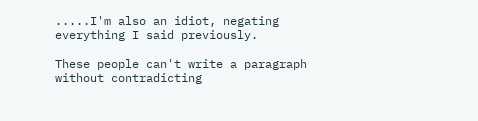.....I'm also an idiot, negating everything I said previously.

These people can't write a paragraph without contradicting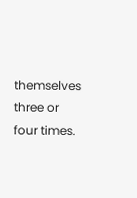themselves three or four times.